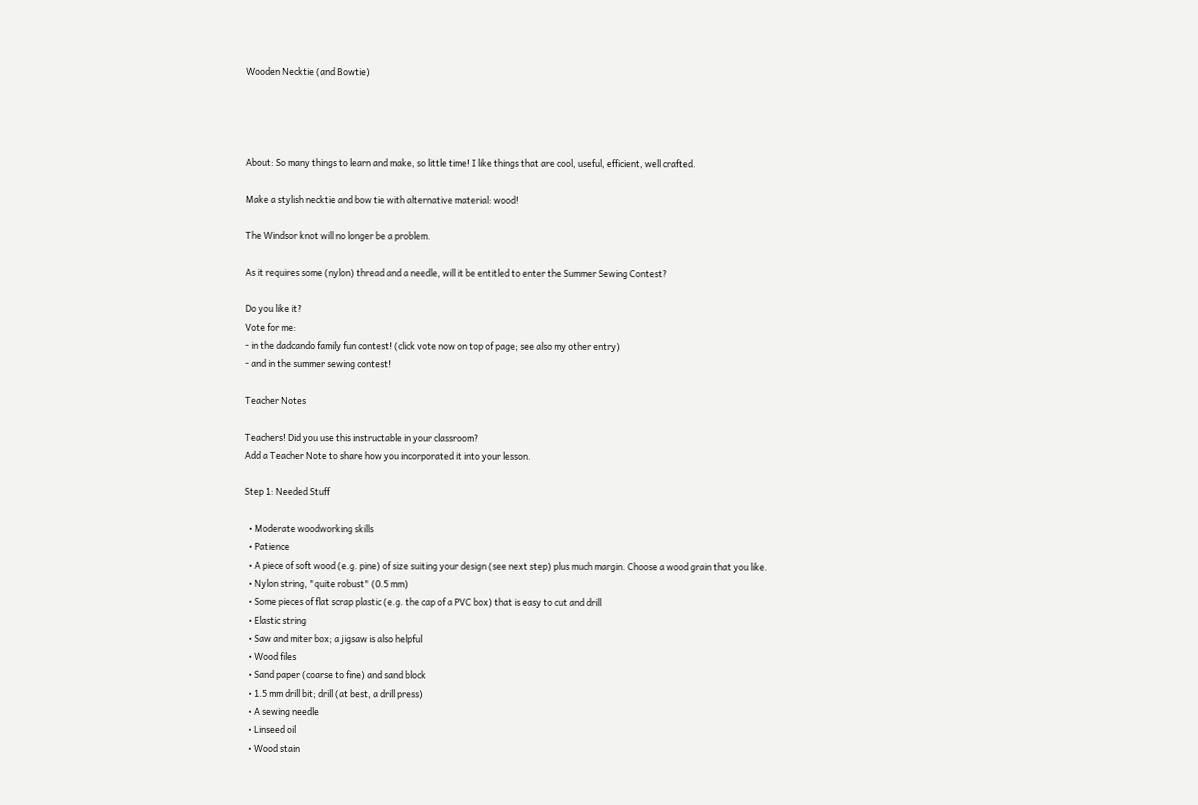Wooden Necktie (and Bowtie)




About: So many things to learn and make, so little time! I like things that are cool, useful, efficient, well crafted.

Make a stylish necktie and bow tie with alternative material: wood!

The Windsor knot will no longer be a problem.

As it requires some (nylon) thread and a needle, will it be entitled to enter the Summer Sewing Contest?

Do you like it?
Vote for me:
- in the dadcando family fun contest! (click vote now on top of page; see also my other entry)
- and in the summer sewing contest!

Teacher Notes

Teachers! Did you use this instructable in your classroom?
Add a Teacher Note to share how you incorporated it into your lesson.

Step 1: Needed Stuff

  • Moderate woodworking skills
  • Patience
  • A piece of soft wood (e.g. pine) of size suiting your design (see next step) plus much margin. Choose a wood grain that you like.
  • Nylon string, "quite robust" (0.5 mm)
  • Some pieces of flat scrap plastic (e.g. the cap of a PVC box) that is easy to cut and drill
  • Elastic string
  • Saw and miter box; a jigsaw is also helpful
  • Wood files
  • Sand paper (coarse to fine) and sand block
  • 1.5 mm drill bit; drill (at best, a drill press)
  • A sewing needle
  • Linseed oil
  • Wood stain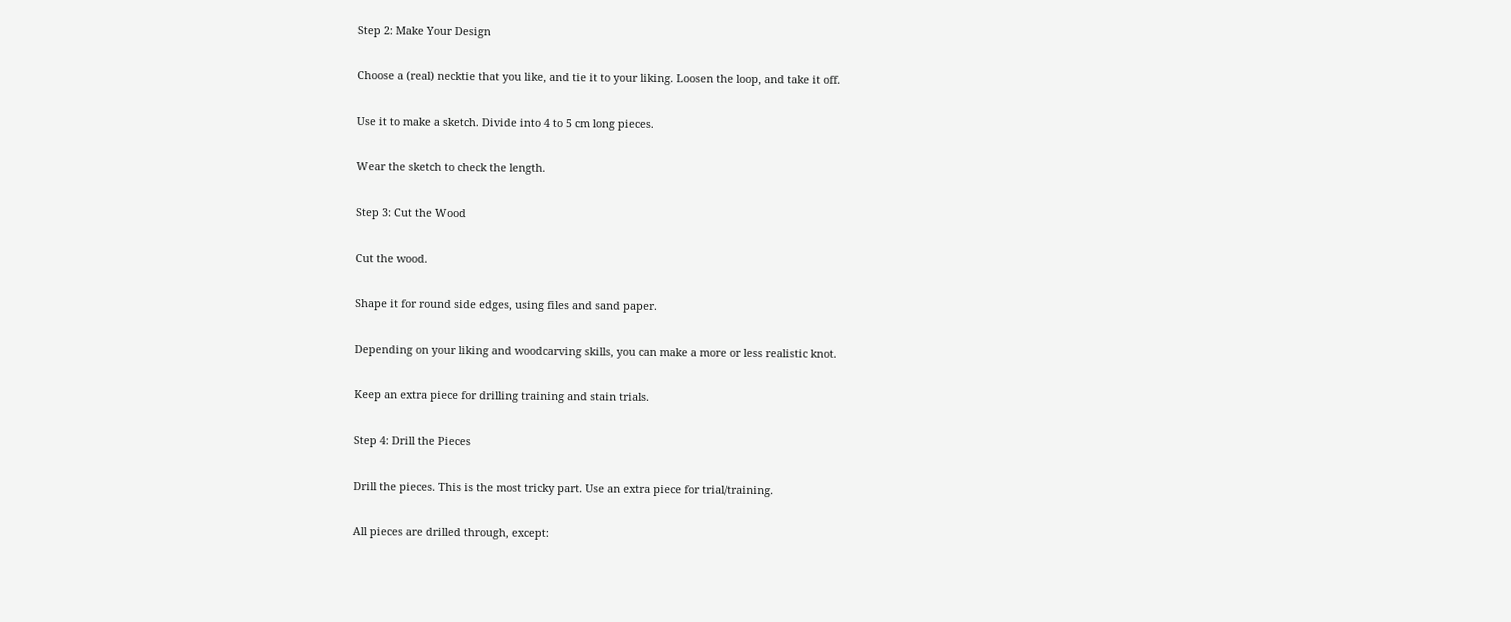Step 2: Make Your Design

Choose a (real) necktie that you like, and tie it to your liking. Loosen the loop, and take it off.

Use it to make a sketch. Divide into 4 to 5 cm long pieces.

Wear the sketch to check the length.

Step 3: Cut the Wood

Cut the wood.

Shape it for round side edges, using files and sand paper.

Depending on your liking and woodcarving skills, you can make a more or less realistic knot.

Keep an extra piece for drilling training and stain trials.

Step 4: Drill the Pieces

Drill the pieces. This is the most tricky part. Use an extra piece for trial/training.

All pieces are drilled through, except: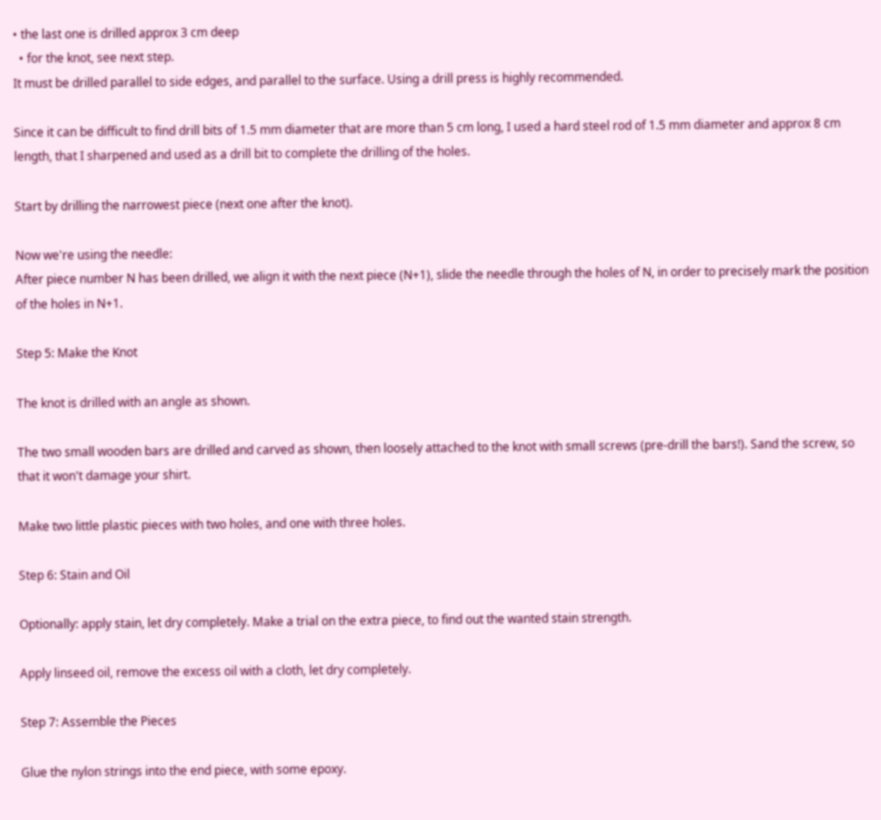• the last one is drilled approx 3 cm deep
  • for the knot, see next step.
It must be drilled parallel to side edges, and parallel to the surface. Using a drill press is highly recommended.

Since it can be difficult to find drill bits of 1.5 mm diameter that are more than 5 cm long, I used a hard steel rod of 1.5 mm diameter and approx 8 cm length, that I sharpened and used as a drill bit to complete the drilling of the holes.

Start by drilling the narrowest piece (next one after the knot).

Now we're using the needle:
After piece number N has been drilled, we align it with the next piece (N+1), slide the needle through the holes of N, in order to precisely mark the position of the holes in N+1.

Step 5: Make the Knot

The knot is drilled with an angle as shown.

The two small wooden bars are drilled and carved as shown, then loosely attached to the knot with small screws (pre-drill the bars!). Sand the screw, so that it won't damage your shirt.

Make two little plastic pieces with two holes, and one with three holes.

Step 6: Stain and Oil

Optionally: apply stain, let dry completely. Make a trial on the extra piece, to find out the wanted stain strength.

Apply linseed oil, remove the excess oil with a cloth, let dry completely.

Step 7: Assemble the Pieces

Glue the nylon strings into the end piece, with some epoxy.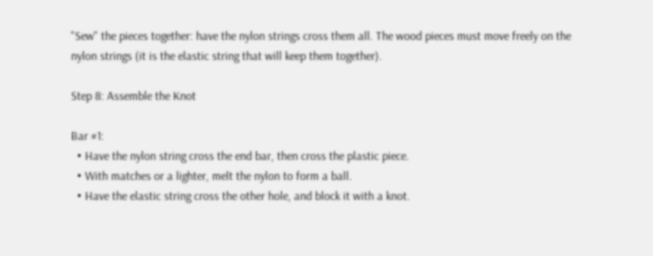"Sew" the pieces together: have the nylon strings cross them all. The wood pieces must move freely on the nylon strings (it is the elastic string that will keep them together).

Step 8: Assemble the Knot

Bar #1:
  • Have the nylon string cross the end bar, then cross the plastic piece.
  • With matches or a lighter, melt the nylon to form a ball.
  • Have the elastic string cross the other hole, and block it with a knot.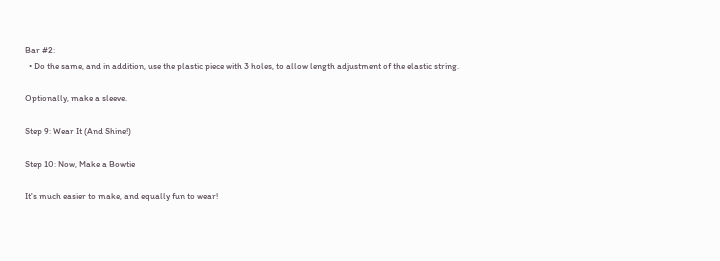Bar #2:
  • Do the same, and in addition, use the plastic piece with 3 holes, to allow length adjustment of the elastic string.

Optionally, make a sleeve.

Step 9: Wear It (And Shine!)

Step 10: Now, Make a Bowtie

It's much easier to make, and equally fun to wear!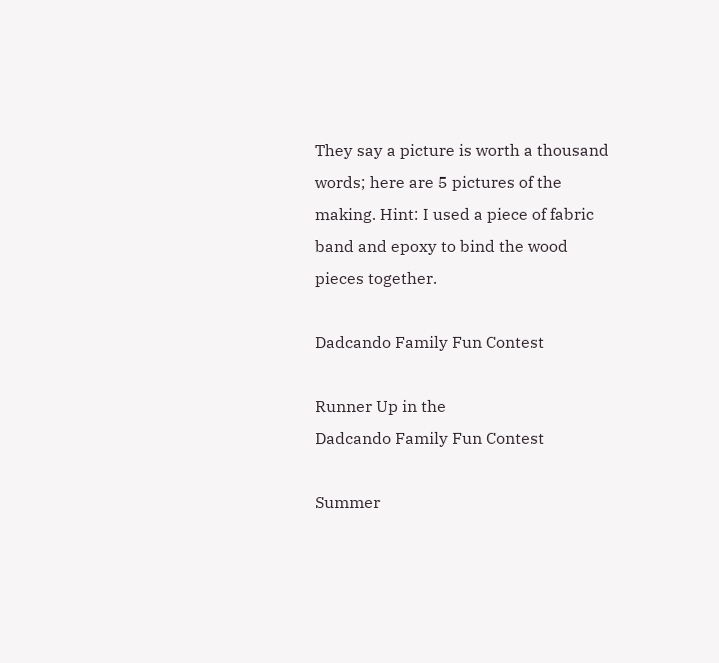They say a picture is worth a thousand words; here are 5 pictures of the making. Hint: I used a piece of fabric band and epoxy to bind the wood pieces together.

Dadcando Family Fun Contest

Runner Up in the
Dadcando Family Fun Contest

Summer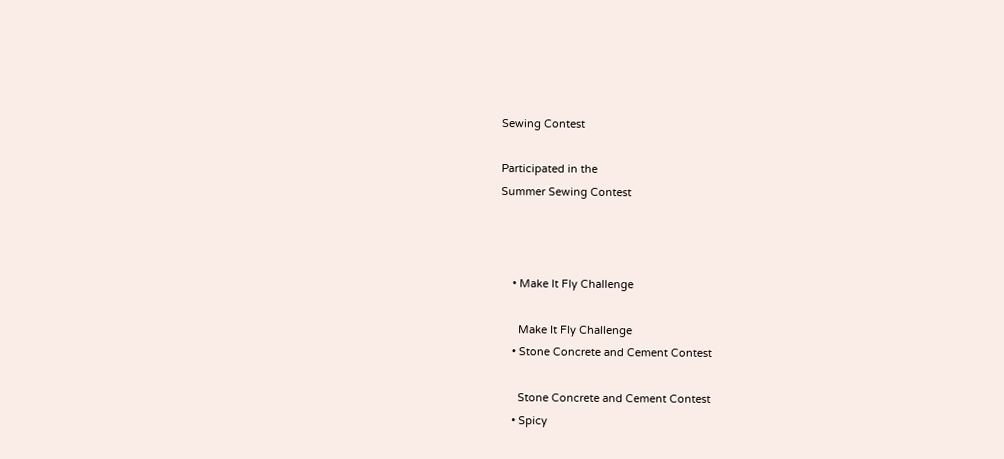Sewing Contest

Participated in the
Summer Sewing Contest



    • Make It Fly Challenge

      Make It Fly Challenge
    • Stone Concrete and Cement Contest

      Stone Concrete and Cement Contest
    • Spicy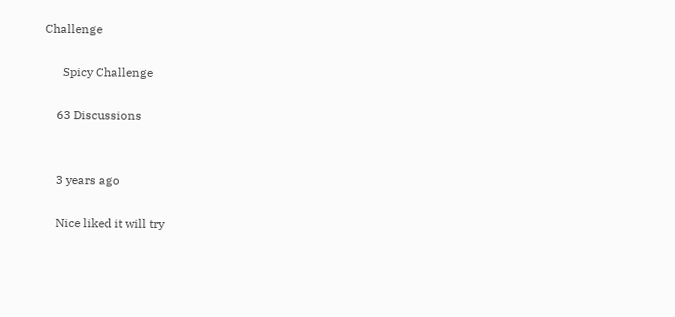Challenge

      Spicy Challenge

    63 Discussions


    3 years ago

    Nice liked it will try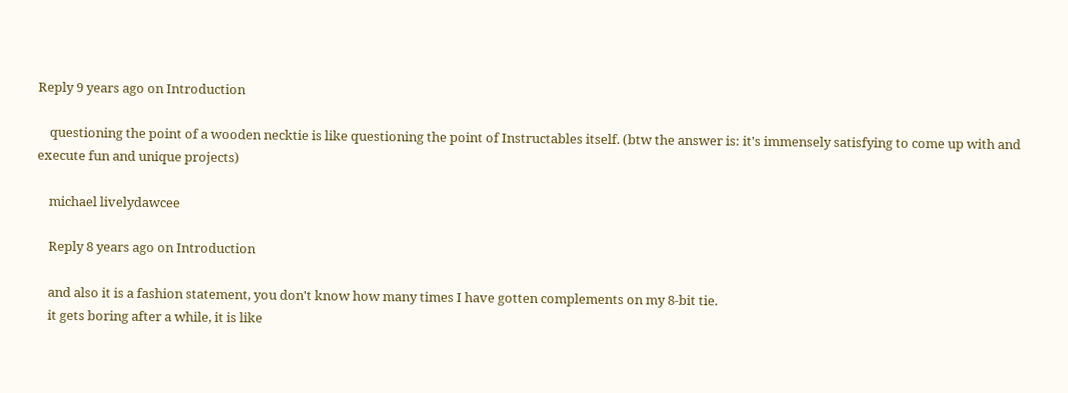Reply 9 years ago on Introduction

    questioning the point of a wooden necktie is like questioning the point of Instructables itself. (btw the answer is: it's immensely satisfying to come up with and execute fun and unique projects)

    michael livelydawcee

    Reply 8 years ago on Introduction

    and also it is a fashion statement, you don't know how many times I have gotten complements on my 8-bit tie.
    it gets boring after a while, it is like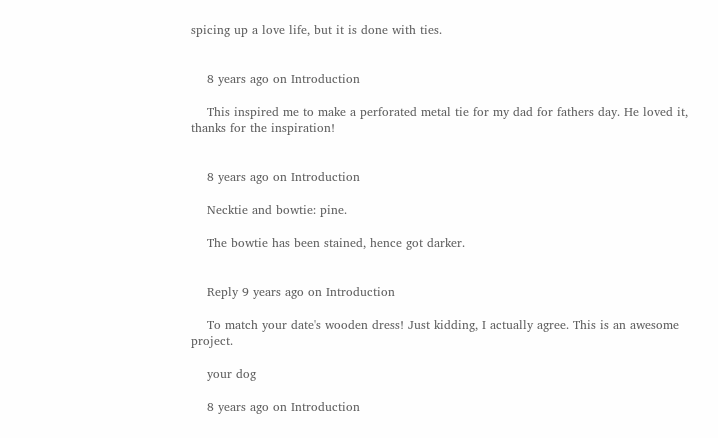spicing up a love life, but it is done with ties.


    8 years ago on Introduction

    This inspired me to make a perforated metal tie for my dad for fathers day. He loved it, thanks for the inspiration!


    8 years ago on Introduction

    Necktie and bowtie: pine.

    The bowtie has been stained, hence got darker.


    Reply 9 years ago on Introduction

    To match your date's wooden dress! Just kidding, I actually agree. This is an awesome project.

    your dog

    8 years ago on Introduction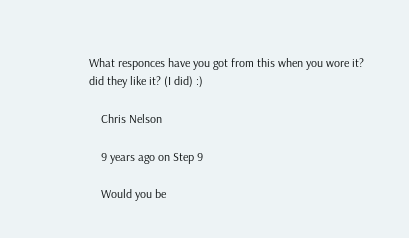What responces have you got from this when you wore it? did they like it? (I did) :)

    Chris Nelson

    9 years ago on Step 9

    Would you be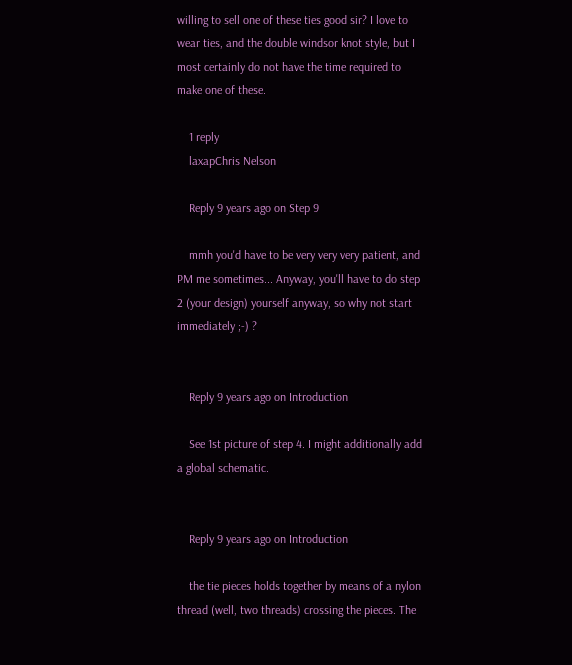willing to sell one of these ties good sir? I love to wear ties, and the double windsor knot style, but I most certainly do not have the time required to make one of these.

    1 reply
    laxapChris Nelson

    Reply 9 years ago on Step 9

    mmh you'd have to be very very very patient, and PM me sometimes... Anyway, you'll have to do step 2 (your design) yourself anyway, so why not start immediately ;-) ?


    Reply 9 years ago on Introduction

    See 1st picture of step 4. I might additionally add a global schematic.


    Reply 9 years ago on Introduction

    the tie pieces holds together by means of a nylon thread (well, two threads) crossing the pieces. The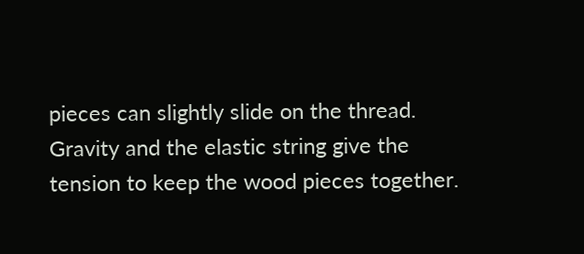pieces can slightly slide on the thread. Gravity and the elastic string give the tension to keep the wood pieces together.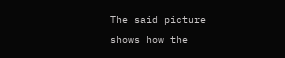The said picture shows how the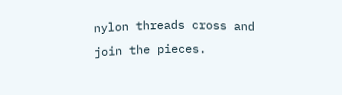nylon threads cross and join the pieces.